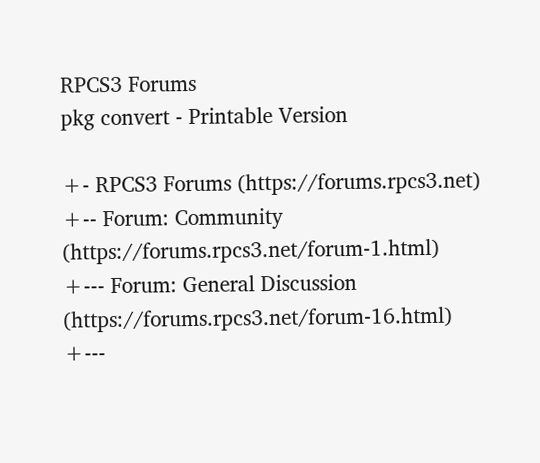RPCS3 Forums
pkg convert - Printable Version

+- RPCS3 Forums (https://forums.rpcs3.net)
+-- Forum: Community (https://forums.rpcs3.net/forum-1.html)
+--- Forum: General Discussion (https://forums.rpcs3.net/forum-16.html)
+---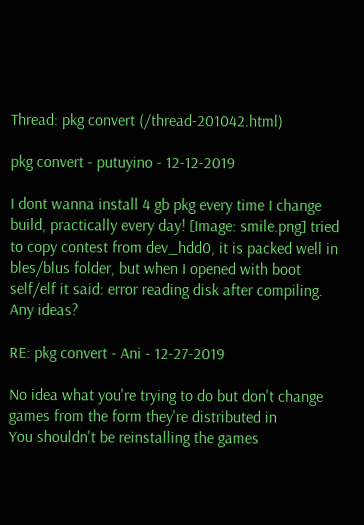Thread: pkg convert (/thread-201042.html)

pkg convert - putuyino - 12-12-2019

I dont wanna install 4 gb pkg every time I change build, practically every day! [Image: smile.png] tried to copy contest from dev_hdd0, it is packed well in bles/blus folder, but when I opened with boot self/elf it said: error reading disk after compiling. Any ideas?

RE: pkg convert - Ani - 12-27-2019

No idea what you're trying to do but don't change games from the form they're distributed in
You shouldn't be reinstalling the games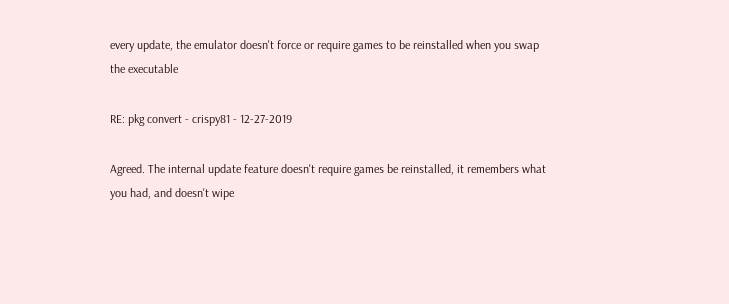every update, the emulator doesn't force or require games to be reinstalled when you swap the executable

RE: pkg convert - crispy81 - 12-27-2019

Agreed. The internal update feature doesn't require games be reinstalled, it remembers what you had, and doesn't wipe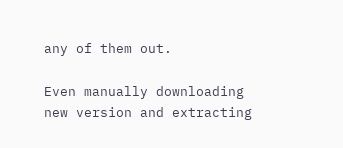any of them out.

Even manually downloading new version and extracting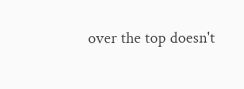over the top doesn't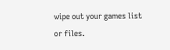wipe out your games list or files.